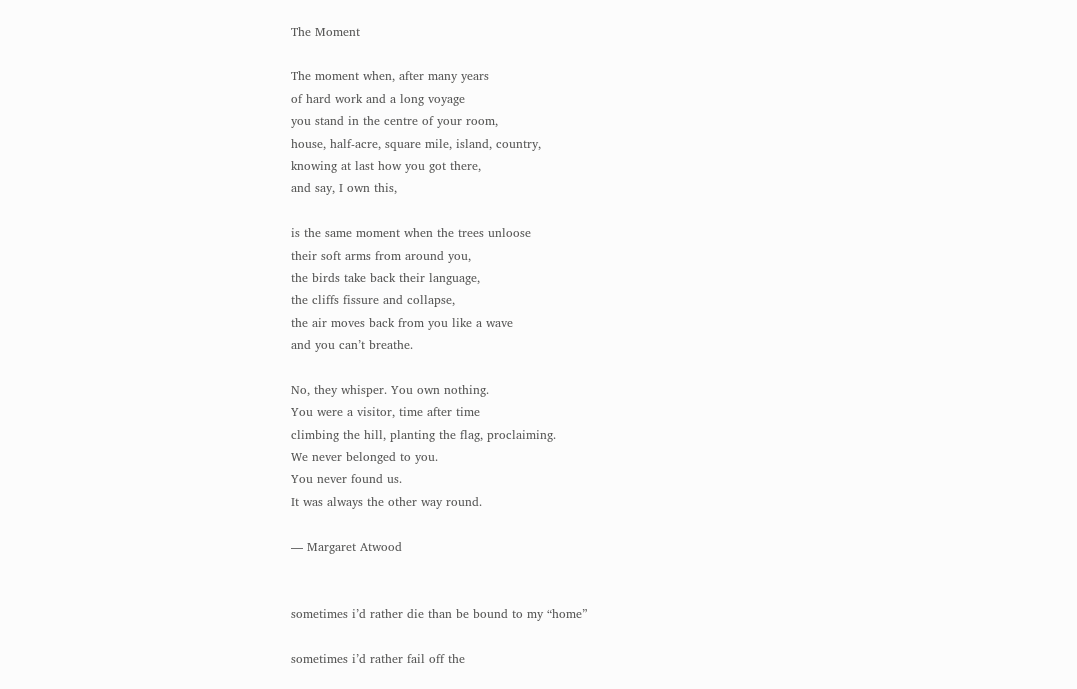The Moment

The moment when, after many years
of hard work and a long voyage
you stand in the centre of your room,
house, half-acre, square mile, island, country,
knowing at last how you got there,
and say, I own this,

is the same moment when the trees unloose
their soft arms from around you,
the birds take back their language,
the cliffs fissure and collapse,
the air moves back from you like a wave
and you can’t breathe.

No, they whisper. You own nothing.
You were a visitor, time after time
climbing the hill, planting the flag, proclaiming.
We never belonged to you.
You never found us.
It was always the other way round.

— Margaret Atwood


sometimes i’d rather die than be bound to my “home”

sometimes i’d rather fail off the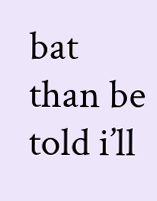bat than be told i’ll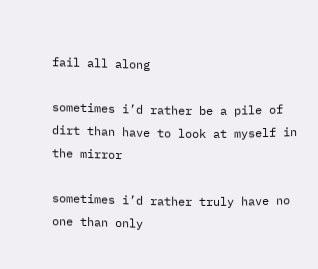fail all along

sometimes i’d rather be a pile of dirt than have to look at myself in the mirror

sometimes i’d rather truly have no one than only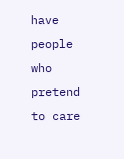have people who pretend to care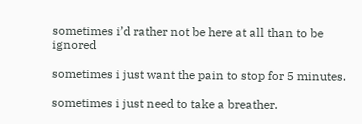sometimes i’d rather not be here at all than to be ignored

sometimes i just want the pain to stop for 5 minutes.

sometimes i just need to take a breather.